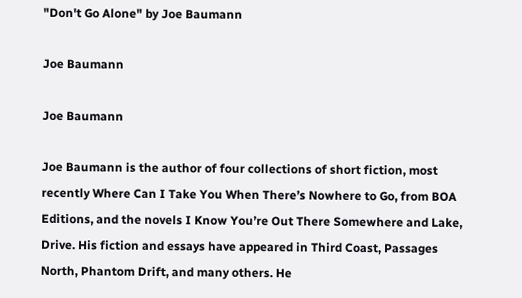"Don't Go Alone" by Joe Baumann

Joe Baumann

Joe Baumann

Joe Baumann is the author of four collections of short fiction, most recently Where Can I Take You When There’s Nowhere to Go, from BOA Editions, and the novels I Know You’re Out There Somewhere and Lake, Drive. His fiction and essays have appeared in Third Coast, Passages North, Phantom Drift, and many others. He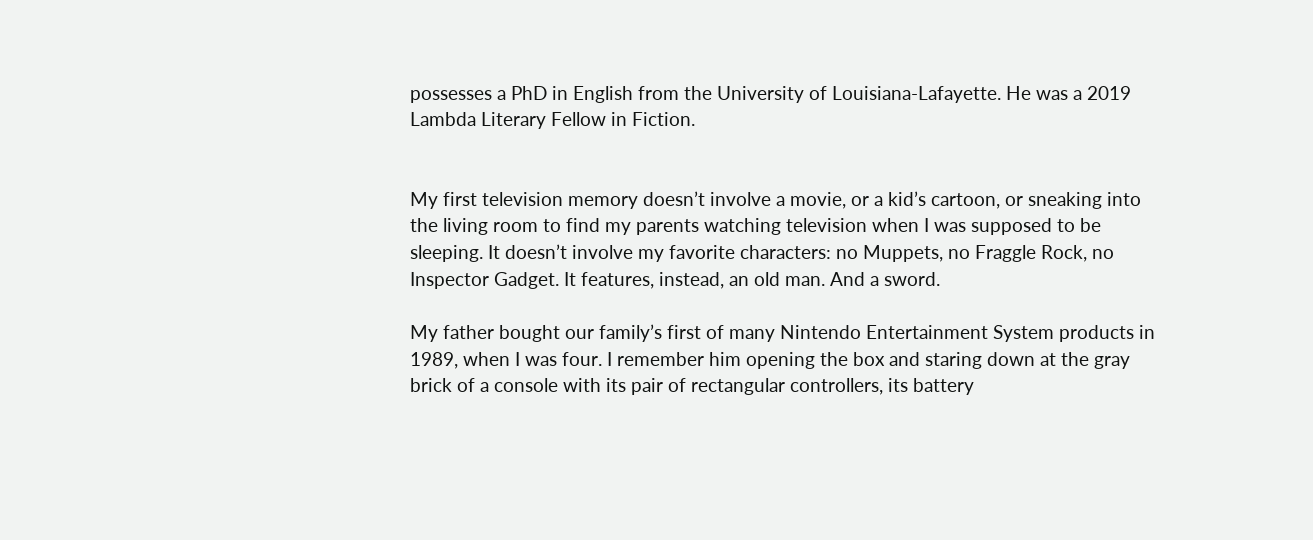possesses a PhD in English from the University of Louisiana-Lafayette. He was a 2019 Lambda Literary Fellow in Fiction.


My first television memory doesn’t involve a movie, or a kid’s cartoon, or sneaking into the living room to find my parents watching television when I was supposed to be sleeping. It doesn’t involve my favorite characters: no Muppets, no Fraggle Rock, no Inspector Gadget. It features, instead, an old man. And a sword.

My father bought our family’s first of many Nintendo Entertainment System products in 1989, when I was four. I remember him opening the box and staring down at the gray brick of a console with its pair of rectangular controllers, its battery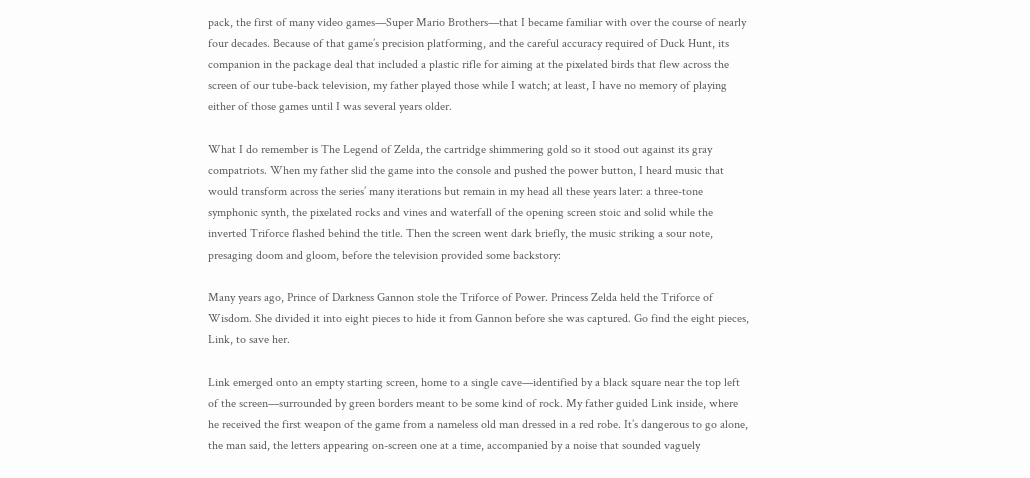pack, the first of many video games—Super Mario Brothers—that I became familiar with over the course of nearly four decades. Because of that game’s precision platforming, and the careful accuracy required of Duck Hunt, its companion in the package deal that included a plastic rifle for aiming at the pixelated birds that flew across the screen of our tube-back television, my father played those while I watch; at least, I have no memory of playing either of those games until I was several years older.

What I do remember is The Legend of Zelda, the cartridge shimmering gold so it stood out against its gray compatriots. When my father slid the game into the console and pushed the power button, I heard music that would transform across the series’ many iterations but remain in my head all these years later: a three-tone symphonic synth, the pixelated rocks and vines and waterfall of the opening screen stoic and solid while the inverted Triforce flashed behind the title. Then the screen went dark briefly, the music striking a sour note, presaging doom and gloom, before the television provided some backstory:

Many years ago, Prince of Darkness Gannon stole the Triforce of Power. Princess Zelda held the Triforce of Wisdom. She divided it into eight pieces to hide it from Gannon before she was captured. Go find the eight pieces, Link, to save her.

Link emerged onto an empty starting screen, home to a single cave—identified by a black square near the top left of the screen—surrounded by green borders meant to be some kind of rock. My father guided Link inside, where he received the first weapon of the game from a nameless old man dressed in a red robe. It’s dangerous to go alone, the man said, the letters appearing on-screen one at a time, accompanied by a noise that sounded vaguely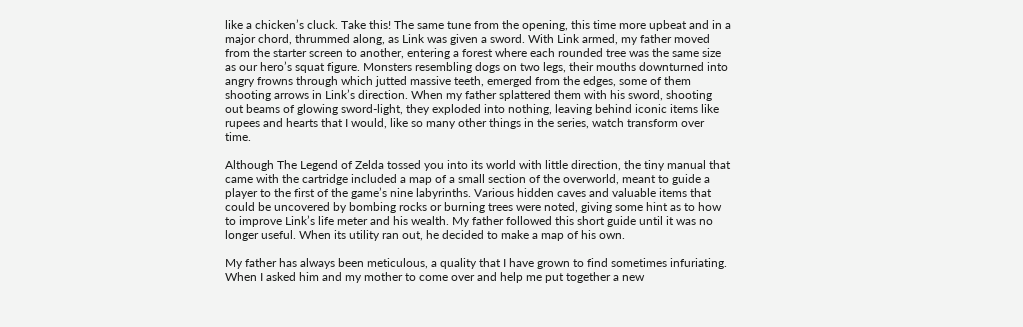like a chicken’s cluck. Take this! The same tune from the opening, this time more upbeat and in a major chord, thrummed along, as Link was given a sword. With Link armed, my father moved from the starter screen to another, entering a forest where each rounded tree was the same size as our hero’s squat figure. Monsters resembling dogs on two legs, their mouths downturned into angry frowns through which jutted massive teeth, emerged from the edges, some of them shooting arrows in Link’s direction. When my father splattered them with his sword, shooting out beams of glowing sword-light, they exploded into nothing, leaving behind iconic items like rupees and hearts that I would, like so many other things in the series, watch transform over time.

Although The Legend of Zelda tossed you into its world with little direction, the tiny manual that came with the cartridge included a map of a small section of the overworld, meant to guide a player to the first of the game’s nine labyrinths. Various hidden caves and valuable items that could be uncovered by bombing rocks or burning trees were noted, giving some hint as to how to improve Link’s life meter and his wealth. My father followed this short guide until it was no longer useful. When its utility ran out, he decided to make a map of his own.

My father has always been meticulous, a quality that I have grown to find sometimes infuriating. When I asked him and my mother to come over and help me put together a new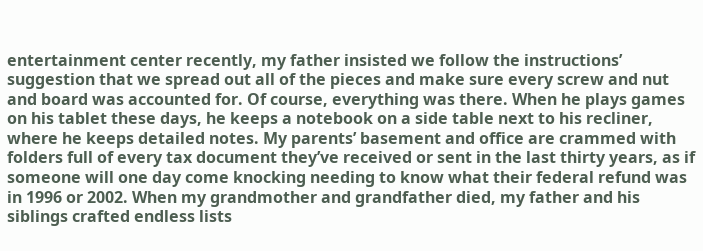entertainment center recently, my father insisted we follow the instructions’ suggestion that we spread out all of the pieces and make sure every screw and nut and board was accounted for. Of course, everything was there. When he plays games on his tablet these days, he keeps a notebook on a side table next to his recliner, where he keeps detailed notes. My parents’ basement and office are crammed with folders full of every tax document they’ve received or sent in the last thirty years, as if someone will one day come knocking needing to know what their federal refund was in 1996 or 2002. When my grandmother and grandfather died, my father and his siblings crafted endless lists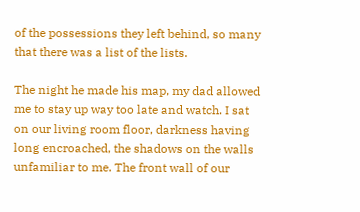of the possessions they left behind, so many that there was a list of the lists.

The night he made his map, my dad allowed me to stay up way too late and watch. I sat on our living room floor, darkness having long encroached, the shadows on the walls unfamiliar to me. The front wall of our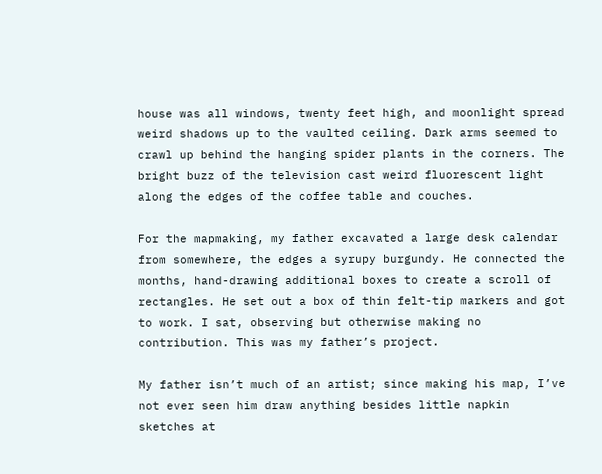house was all windows, twenty feet high, and moonlight spread weird shadows up to the vaulted ceiling. Dark arms seemed to crawl up behind the hanging spider plants in the corners. The bright buzz of the television cast weird fluorescent light along the edges of the coffee table and couches.

For the mapmaking, my father excavated a large desk calendar from somewhere, the edges a syrupy burgundy. He connected the months, hand-drawing additional boxes to create a scroll of rectangles. He set out a box of thin felt-tip markers and got to work. I sat, observing but otherwise making no contribution. This was my father’s project.

My father isn’t much of an artist; since making his map, I’ve not ever seen him draw anything besides little napkin sketches at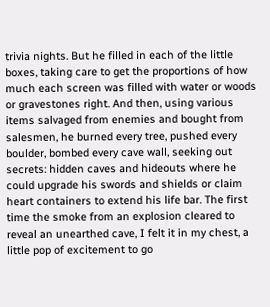trivia nights. But he filled in each of the little boxes, taking care to get the proportions of how much each screen was filled with water or woods or gravestones right. And then, using various items salvaged from enemies and bought from salesmen, he burned every tree, pushed every boulder, bombed every cave wall, seeking out secrets: hidden caves and hideouts where he could upgrade his swords and shields or claim heart containers to extend his life bar. The first time the smoke from an explosion cleared to reveal an unearthed cave, I felt it in my chest, a little pop of excitement to go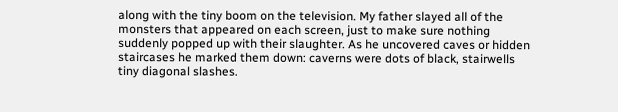along with the tiny boom on the television. My father slayed all of the monsters that appeared on each screen, just to make sure nothing suddenly popped up with their slaughter. As he uncovered caves or hidden staircases he marked them down: caverns were dots of black, stairwells tiny diagonal slashes.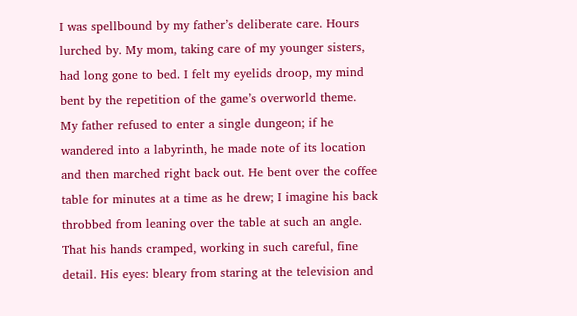I was spellbound by my father’s deliberate care. Hours lurched by. My mom, taking care of my younger sisters, had long gone to bed. I felt my eyelids droop, my mind bent by the repetition of the game’s overworld theme. My father refused to enter a single dungeon; if he wandered into a labyrinth, he made note of its location and then marched right back out. He bent over the coffee table for minutes at a time as he drew; I imagine his back throbbed from leaning over the table at such an angle. That his hands cramped, working in such careful, fine detail. His eyes: bleary from staring at the television and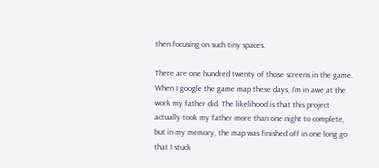then focusing on such tiny spaces.

There are one hundred twenty of those screens in the game. When I google the game map these days, I’m in awe at the work my father did. The likelihood is that this project actually took my father more than one night to complete, but in my memory, the map was finished off in one long go that I stuck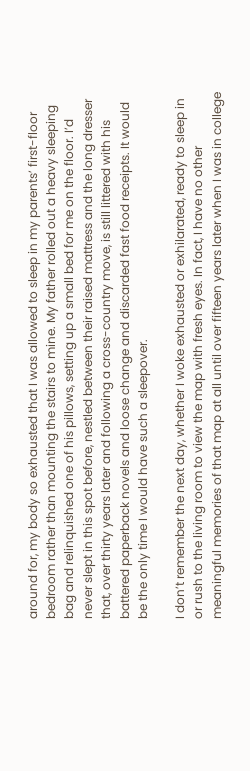around for, my body so exhausted that I was allowed to sleep in my parents’ first-floor bedroom rather than mounting the stairs to mine. My father rolled out a heavy sleeping bag and relinquished one of his pillows, setting up a small bed for me on the floor. I’d never slept in this spot before, nestled between their raised mattress and the long dresser that, over thirty years later and following a cross-country move, is still littered with his battered paperback novels and loose change and discarded fast food receipts. It would be the only time I would have such a sleepover.

I don’t remember the next day, whether I woke exhausted or exhilarated, ready to sleep in or rush to the living room to view the map with fresh eyes. In fact, I have no other meaningful memories of that map at all until over fifteen years later when I was in college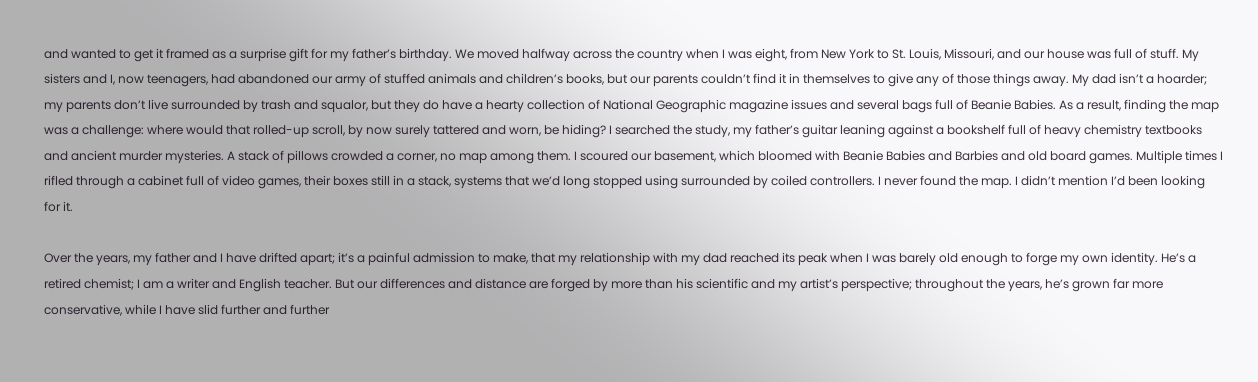and wanted to get it framed as a surprise gift for my father’s birthday. We moved halfway across the country when I was eight, from New York to St. Louis, Missouri, and our house was full of stuff. My sisters and I, now teenagers, had abandoned our army of stuffed animals and children’s books, but our parents couldn’t find it in themselves to give any of those things away. My dad isn’t a hoarder; my parents don’t live surrounded by trash and squalor, but they do have a hearty collection of National Geographic magazine issues and several bags full of Beanie Babies. As a result, finding the map was a challenge: where would that rolled-up scroll, by now surely tattered and worn, be hiding? I searched the study, my father’s guitar leaning against a bookshelf full of heavy chemistry textbooks and ancient murder mysteries. A stack of pillows crowded a corner, no map among them. I scoured our basement, which bloomed with Beanie Babies and Barbies and old board games. Multiple times I rifled through a cabinet full of video games, their boxes still in a stack, systems that we’d long stopped using surrounded by coiled controllers. I never found the map. I didn’t mention I’d been looking for it.

Over the years, my father and I have drifted apart; it’s a painful admission to make, that my relationship with my dad reached its peak when I was barely old enough to forge my own identity. He’s a retired chemist; I am a writer and English teacher. But our differences and distance are forged by more than his scientific and my artist’s perspective; throughout the years, he’s grown far more conservative, while I have slid further and further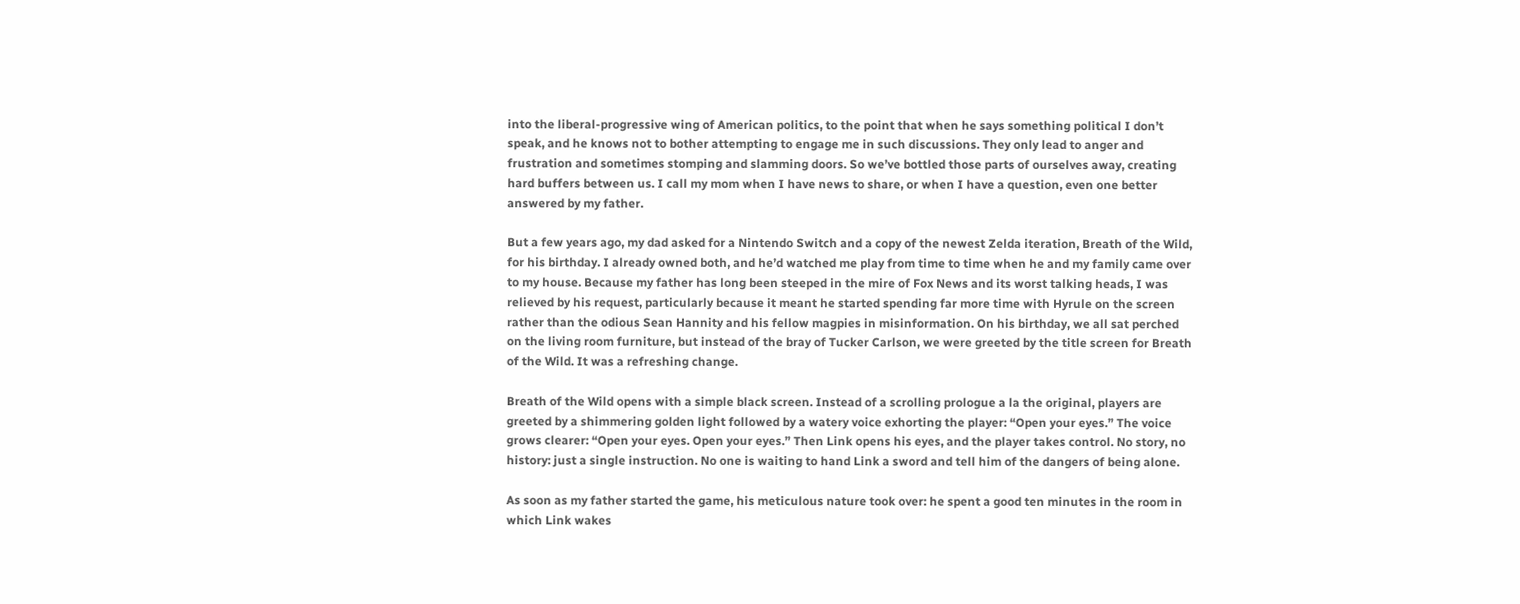into the liberal-progressive wing of American politics, to the point that when he says something political I don’t speak, and he knows not to bother attempting to engage me in such discussions. They only lead to anger and frustration and sometimes stomping and slamming doors. So we’ve bottled those parts of ourselves away, creating hard buffers between us. I call my mom when I have news to share, or when I have a question, even one better answered by my father.

But a few years ago, my dad asked for a Nintendo Switch and a copy of the newest Zelda iteration, Breath of the Wild, for his birthday. I already owned both, and he’d watched me play from time to time when he and my family came over to my house. Because my father has long been steeped in the mire of Fox News and its worst talking heads, I was relieved by his request, particularly because it meant he started spending far more time with Hyrule on the screen rather than the odious Sean Hannity and his fellow magpies in misinformation. On his birthday, we all sat perched on the living room furniture, but instead of the bray of Tucker Carlson, we were greeted by the title screen for Breath of the Wild. It was a refreshing change.

Breath of the Wild opens with a simple black screen. Instead of a scrolling prologue a la the original, players are greeted by a shimmering golden light followed by a watery voice exhorting the player: “Open your eyes.” The voice grows clearer: “Open your eyes. Open your eyes.” Then Link opens his eyes, and the player takes control. No story, no history: just a single instruction. No one is waiting to hand Link a sword and tell him of the dangers of being alone.

As soon as my father started the game, his meticulous nature took over: he spent a good ten minutes in the room in which Link wakes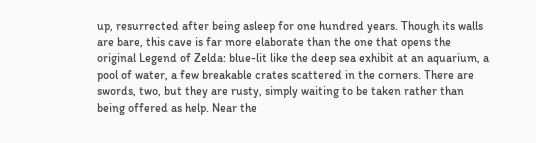up, resurrected after being asleep for one hundred years. Though its walls are bare, this cave is far more elaborate than the one that opens the original Legend of Zelda: blue-lit like the deep sea exhibit at an aquarium, a pool of water, a few breakable crates scattered in the corners. There are swords, two, but they are rusty, simply waiting to be taken rather than being offered as help. Near the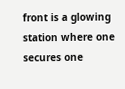front is a glowing station where one secures one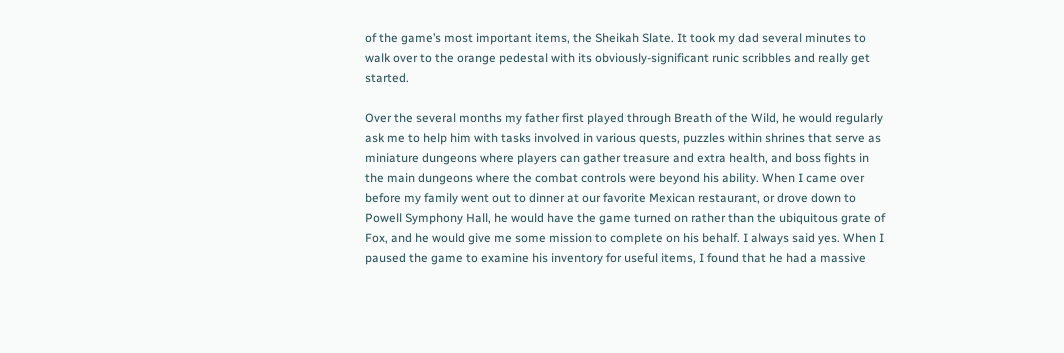of the game’s most important items, the Sheikah Slate. It took my dad several minutes to walk over to the orange pedestal with its obviously-significant runic scribbles and really get started.

Over the several months my father first played through Breath of the Wild, he would regularly ask me to help him with tasks involved in various quests, puzzles within shrines that serve as miniature dungeons where players can gather treasure and extra health, and boss fights in the main dungeons where the combat controls were beyond his ability. When I came over before my family went out to dinner at our favorite Mexican restaurant, or drove down to Powell Symphony Hall, he would have the game turned on rather than the ubiquitous grate of Fox, and he would give me some mission to complete on his behalf. I always said yes. When I paused the game to examine his inventory for useful items, I found that he had a massive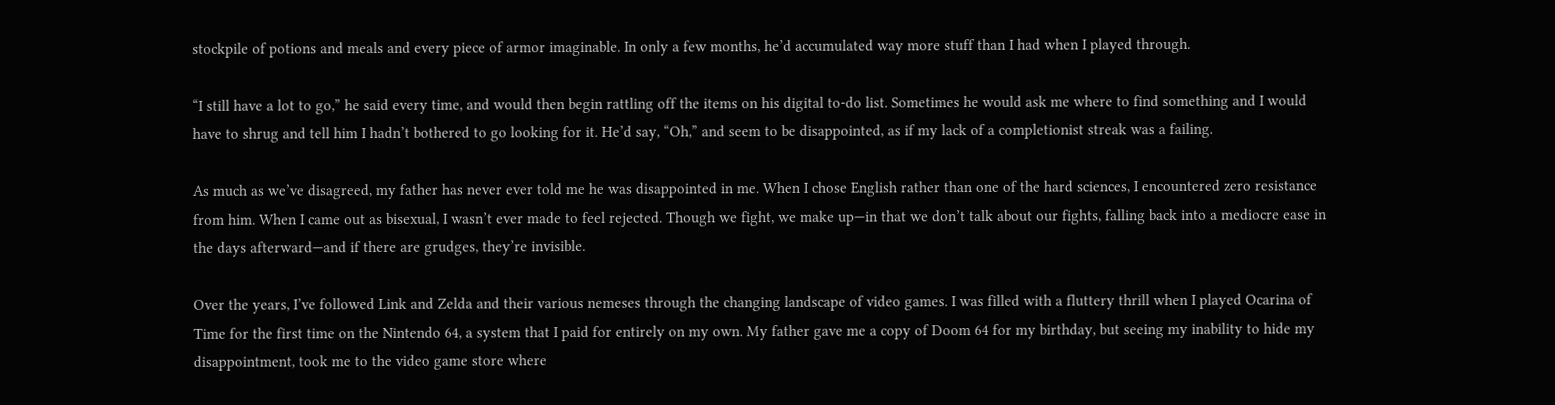stockpile of potions and meals and every piece of armor imaginable. In only a few months, he’d accumulated way more stuff than I had when I played through.

“I still have a lot to go,” he said every time, and would then begin rattling off the items on his digital to-do list. Sometimes he would ask me where to find something and I would have to shrug and tell him I hadn’t bothered to go looking for it. He’d say, “Oh,” and seem to be disappointed, as if my lack of a completionist streak was a failing.

As much as we’ve disagreed, my father has never ever told me he was disappointed in me. When I chose English rather than one of the hard sciences, I encountered zero resistance from him. When I came out as bisexual, I wasn’t ever made to feel rejected. Though we fight, we make up—in that we don’t talk about our fights, falling back into a mediocre ease in the days afterward—and if there are grudges, they’re invisible.

Over the years, I’ve followed Link and Zelda and their various nemeses through the changing landscape of video games. I was filled with a fluttery thrill when I played Ocarina of Time for the first time on the Nintendo 64, a system that I paid for entirely on my own. My father gave me a copy of Doom 64 for my birthday, but seeing my inability to hide my disappointment, took me to the video game store where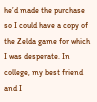he’d made the purchase so I could have a copy of the Zelda game for which I was desperate. In college, my best friend and I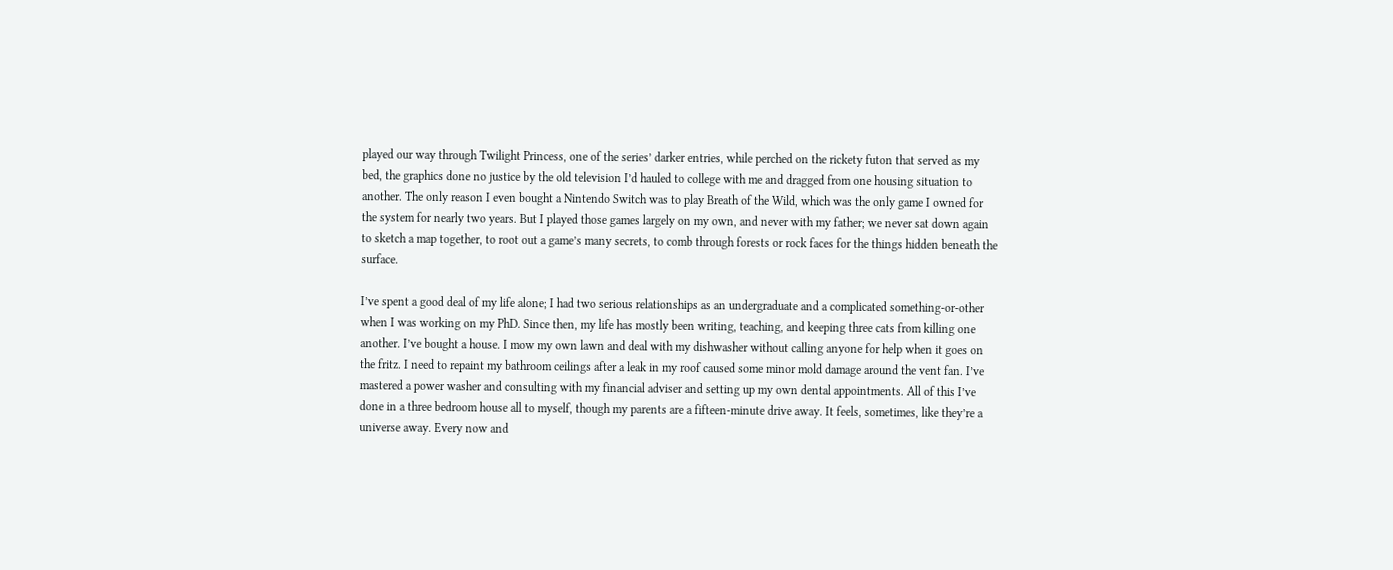played our way through Twilight Princess, one of the series’ darker entries, while perched on the rickety futon that served as my bed, the graphics done no justice by the old television I’d hauled to college with me and dragged from one housing situation to another. The only reason I even bought a Nintendo Switch was to play Breath of the Wild, which was the only game I owned for the system for nearly two years. But I played those games largely on my own, and never with my father; we never sat down again to sketch a map together, to root out a game’s many secrets, to comb through forests or rock faces for the things hidden beneath the surface.

I’ve spent a good deal of my life alone; I had two serious relationships as an undergraduate and a complicated something-or-other when I was working on my PhD. Since then, my life has mostly been writing, teaching, and keeping three cats from killing one another. I’ve bought a house. I mow my own lawn and deal with my dishwasher without calling anyone for help when it goes on the fritz. I need to repaint my bathroom ceilings after a leak in my roof caused some minor mold damage around the vent fan. I’ve mastered a power washer and consulting with my financial adviser and setting up my own dental appointments. All of this I’ve done in a three bedroom house all to myself, though my parents are a fifteen-minute drive away. It feels, sometimes, like they’re a universe away. Every now and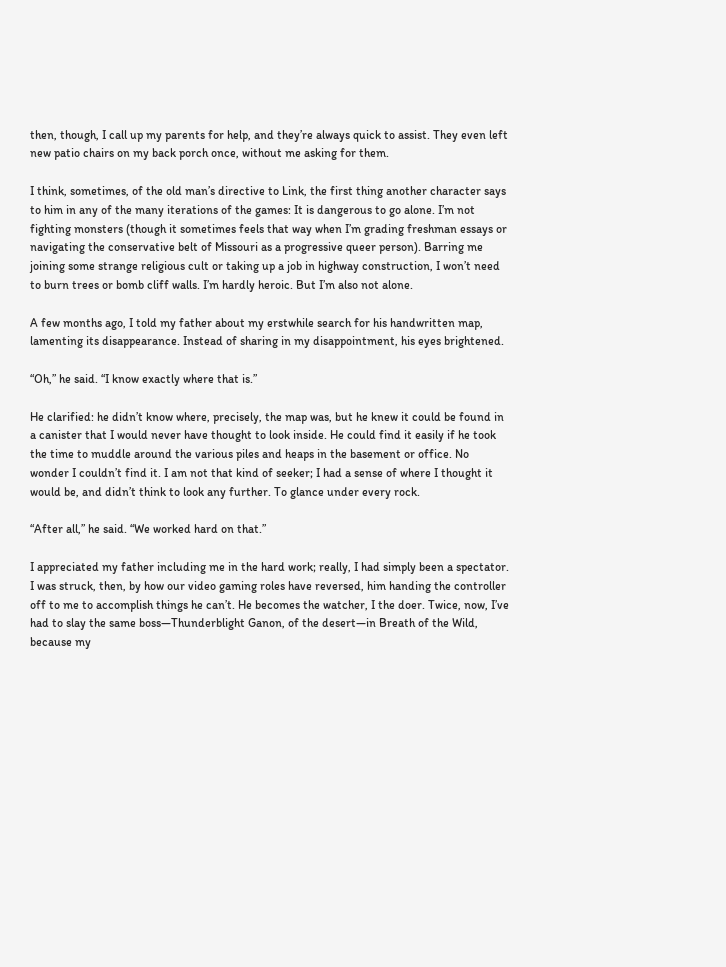then, though, I call up my parents for help, and they’re always quick to assist. They even left new patio chairs on my back porch once, without me asking for them.

I think, sometimes, of the old man’s directive to Link, the first thing another character says to him in any of the many iterations of the games: It is dangerous to go alone. I’m not fighting monsters (though it sometimes feels that way when I’m grading freshman essays or navigating the conservative belt of Missouri as a progressive queer person). Barring me joining some strange religious cult or taking up a job in highway construction, I won’t need to burn trees or bomb cliff walls. I’m hardly heroic. But I’m also not alone.

A few months ago, I told my father about my erstwhile search for his handwritten map, lamenting its disappearance. Instead of sharing in my disappointment, his eyes brightened.

“Oh,” he said. “I know exactly where that is.”

He clarified: he didn’t know where, precisely, the map was, but he knew it could be found in a canister that I would never have thought to look inside. He could find it easily if he took the time to muddle around the various piles and heaps in the basement or office. No wonder I couldn’t find it. I am not that kind of seeker; I had a sense of where I thought it would be, and didn’t think to look any further. To glance under every rock.

“After all,” he said. “We worked hard on that.”

I appreciated my father including me in the hard work; really, I had simply been a spectator. I was struck, then, by how our video gaming roles have reversed, him handing the controller off to me to accomplish things he can’t. He becomes the watcher, I the doer. Twice, now, I’ve had to slay the same boss—Thunderblight Ganon, of the desert—in Breath of the Wild, because my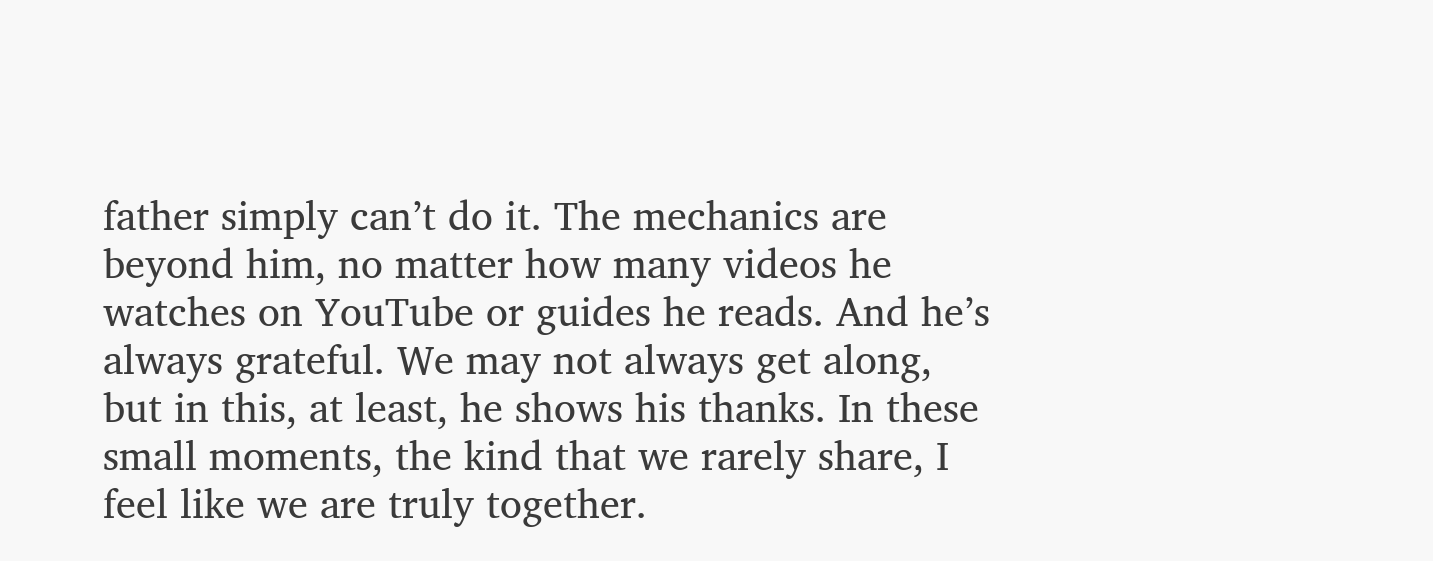father simply can’t do it. The mechanics are beyond him, no matter how many videos he watches on YouTube or guides he reads. And he’s always grateful. We may not always get along, but in this, at least, he shows his thanks. In these small moments, the kind that we rarely share, I feel like we are truly together.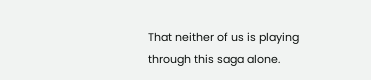That neither of us is playing through this saga alone.